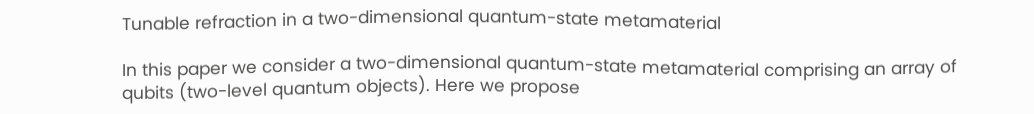Tunable refraction in a two-dimensional quantum-state metamaterial

In this paper we consider a two-dimensional quantum-state metamaterial comprising an array of qubits (two-level quantum objects). Here we propose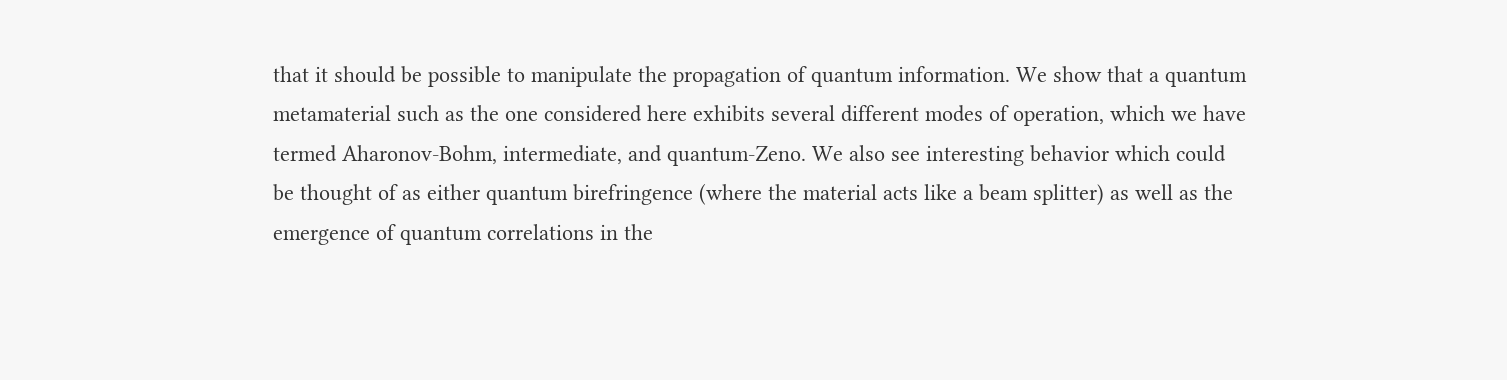that it should be possible to manipulate the propagation of quantum information. We show that a quantum metamaterial such as the one considered here exhibits several different modes of operation, which we have termed Aharonov-Bohm, intermediate, and quantum-Zeno. We also see interesting behavior which could be thought of as either quantum birefringence (where the material acts like a beam splitter) as well as the emergence of quantum correlations in the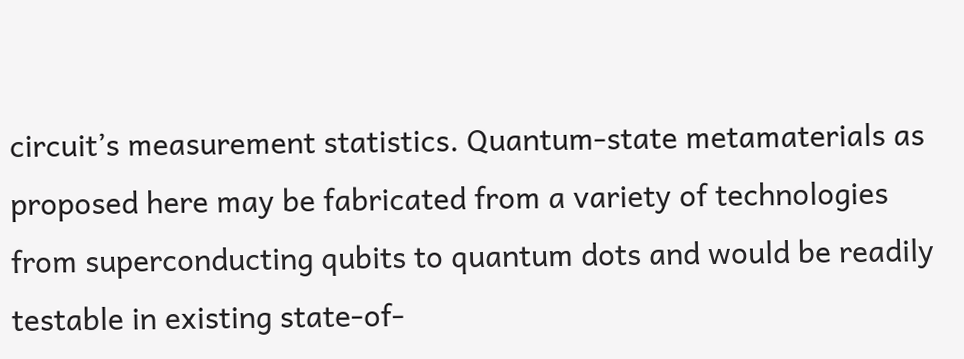circuit’s measurement statistics. Quantum-state metamaterials as proposed here may be fabricated from a variety of technologies from superconducting qubits to quantum dots and would be readily testable in existing state-of-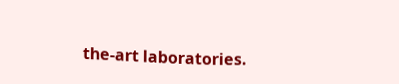the-art laboratories.